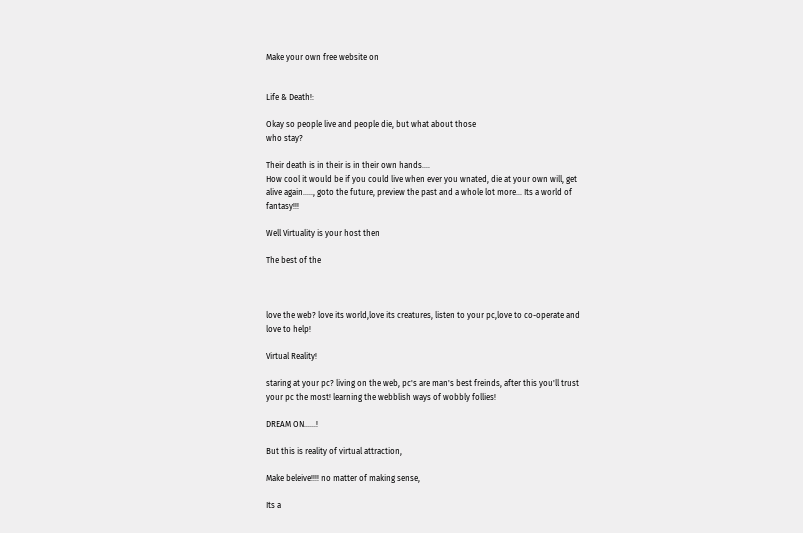Make your own free website on


Life & Death!:

Okay so people live and people die, but what about those
who stay?

Their death is in their is in their own hands....
How cool it would be if you could live when ever you wnated, die at your own will, get alive again....., goto the future, preview the past and a whole lot more... Its a world of fantasy!!!

Well Virtuality is your host then

The best of the



love the web? love its world,love its creatures, listen to your pc,love to co-operate and love to help!

Virtual Reality!

staring at your pc? living on the web, pc's are man's best freinds, after this you'll trust your pc the most! learning the webblish ways of wobbly follies!

DREAM ON......!

But this is reality of virtual attraction,

Make beleive!!!! no matter of making sense,

Its a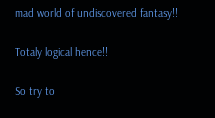mad world of undiscovered fantasy!!

Totaly logical hence!!

So try to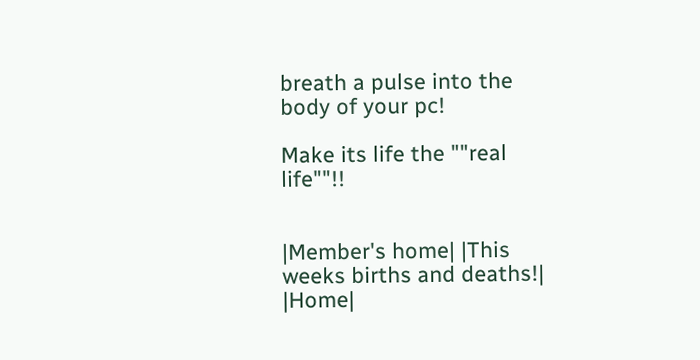breath a pulse into the body of your pc!

Make its life the ""real life""!!


|Member's home| |This weeks births and deaths!| |Home|